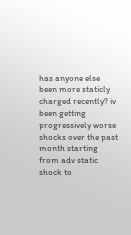has anyone else been more staticly charged recently? iv been getting progressively worse shocks over the past month starting from adv static shock to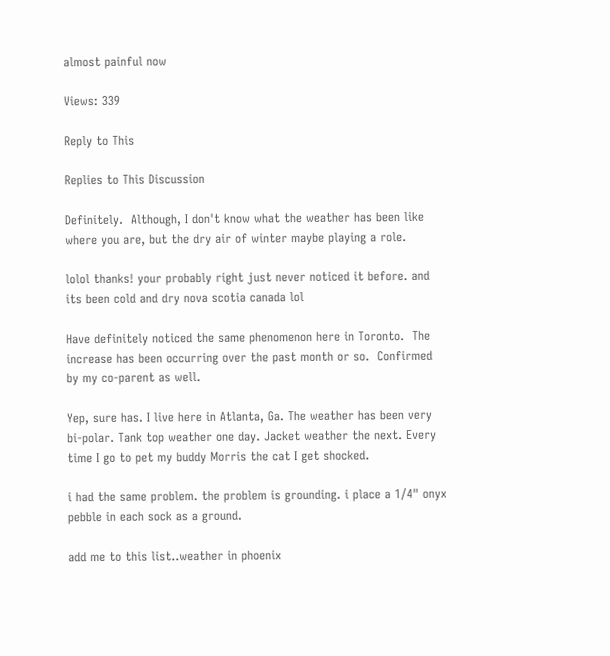almost painful now

Views: 339

Reply to This

Replies to This Discussion

Definitely.  Although, I don't know what the weather has been like where you are, but the dry air of winter maybe playing a role.

lolol thanks! your probably right just never noticed it before. and its been cold and dry nova scotia canada lol

Have definitely noticed the same phenomenon here in Toronto.  The increase has been occurring over the past month or so.  Confirmed by my co-parent as well.

Yep, sure has. I live here in Atlanta, Ga. The weather has been very bi-polar. Tank top weather one day. Jacket weather the next. Every time I go to pet my buddy Morris the cat I get shocked.

i had the same problem. the problem is grounding. i place a 1/4" onyx pebble in each sock as a ground.

add me to this list..weather in phoenix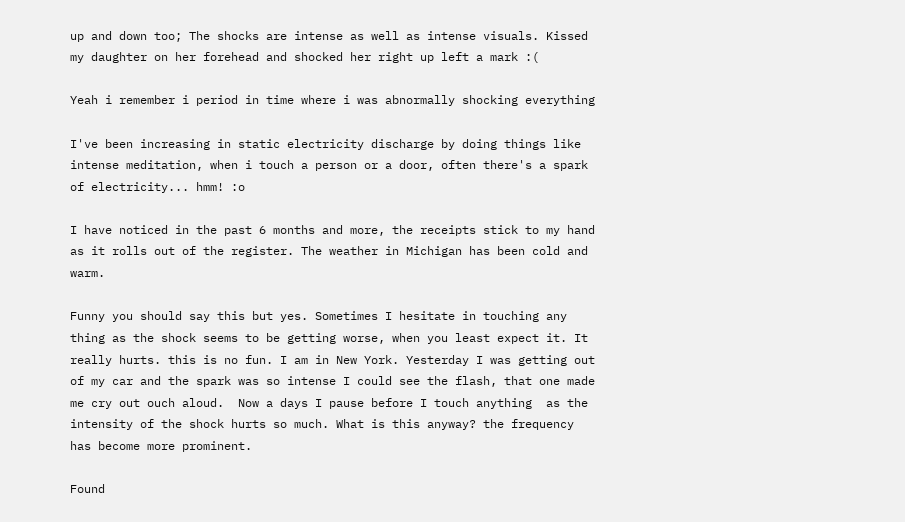up and down too; The shocks are intense as well as intense visuals. Kissed my daughter on her forehead and shocked her right up left a mark :(

Yeah i remember i period in time where i was abnormally shocking everything

I've been increasing in static electricity discharge by doing things like intense meditation, when i touch a person or a door, often there's a spark of electricity... hmm! :o

I have noticed in the past 6 months and more, the receipts stick to my hand as it rolls out of the register. The weather in Michigan has been cold and warm.

Funny you should say this but yes. Sometimes I hesitate in touching any thing as the shock seems to be getting worse, when you least expect it. It really hurts. this is no fun. I am in New York. Yesterday I was getting out of my car and the spark was so intense I could see the flash, that one made me cry out ouch aloud.  Now a days I pause before I touch anything  as the intensity of the shock hurts so much. What is this anyway? the frequency has become more prominent.

Found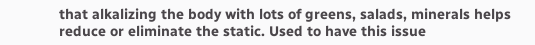that alkalizing the body with lots of greens, salads, minerals helps reduce or eliminate the static. Used to have this issue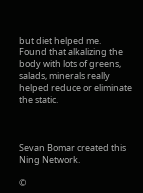but diet helped me.
Found that alkalizing the body with lots of greens, salads, minerals really helped reduce or eliminate the static.



Sevan Bomar created this Ning Network.

©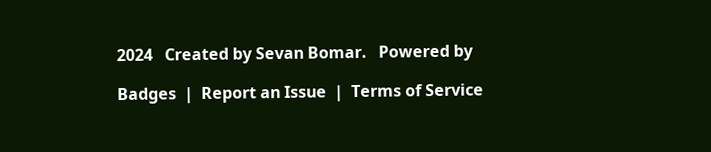2024   Created by Sevan Bomar.   Powered by

Badges  |  Report an Issue  |  Terms of Service